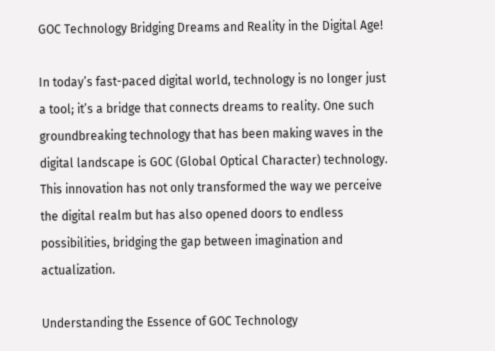GOC Technology Bridging Dreams and Reality in the Digital Age!

In today’s fast-paced digital world, technology is no longer just a tool; it’s a bridge that connects dreams to reality. One such groundbreaking technology that has been making waves in the digital landscape is GOC (Global Optical Character) technology. This innovation has not only transformed the way we perceive the digital realm but has also opened doors to endless possibilities, bridging the gap between imagination and actualization.

Understanding the Essence of GOC Technology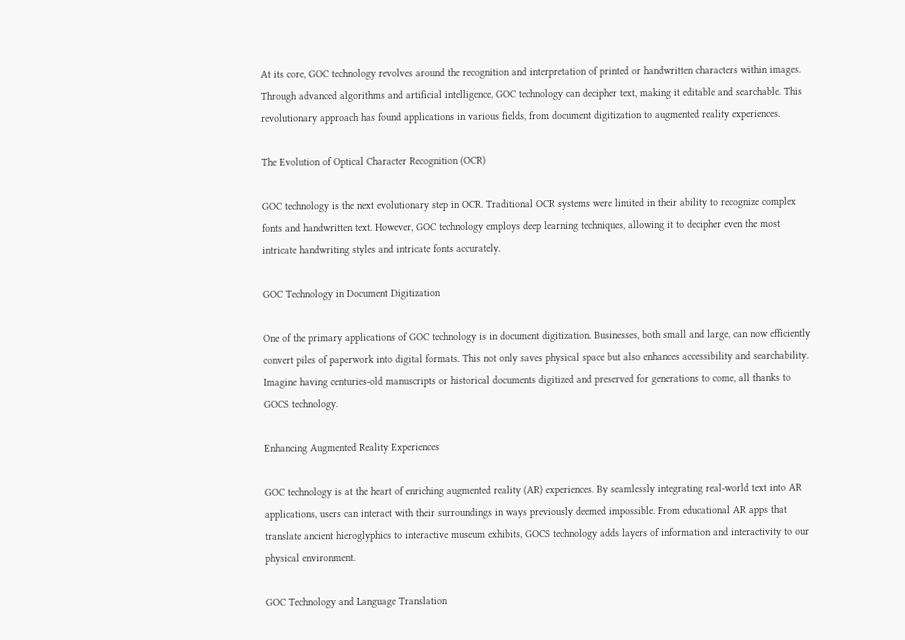At its core, GOC technology revolves around the recognition and interpretation of printed or handwritten characters within images. Through advanced algorithms and artificial intelligence, GOC technology can decipher text, making it editable and searchable. This revolutionary approach has found applications in various fields, from document digitization to augmented reality experiences.

The Evolution of Optical Character Recognition (OCR)

GOC technology is the next evolutionary step in OCR. Traditional OCR systems were limited in their ability to recognize complex fonts and handwritten text. However, GOC technology employs deep learning techniques, allowing it to decipher even the most intricate handwriting styles and intricate fonts accurately.

GOC Technology in Document Digitization

One of the primary applications of GOC technology is in document digitization. Businesses, both small and large, can now efficiently convert piles of paperwork into digital formats. This not only saves physical space but also enhances accessibility and searchability. Imagine having centuries-old manuscripts or historical documents digitized and preserved for generations to come, all thanks to GOCS technology.

Enhancing Augmented Reality Experiences

GOC technology is at the heart of enriching augmented reality (AR) experiences. By seamlessly integrating real-world text into AR applications, users can interact with their surroundings in ways previously deemed impossible. From educational AR apps that translate ancient hieroglyphics to interactive museum exhibits, GOCS technology adds layers of information and interactivity to our physical environment.

GOC Technology and Language Translation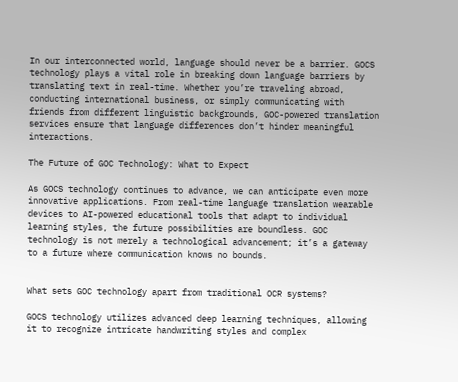In our interconnected world, language should never be a barrier. GOCS technology plays a vital role in breaking down language barriers by translating text in real-time. Whether you’re traveling abroad, conducting international business, or simply communicating with friends from different linguistic backgrounds, GOC-powered translation services ensure that language differences don’t hinder meaningful interactions.

The Future of GOC Technology: What to Expect

As GOCS technology continues to advance, we can anticipate even more innovative applications. From real-time language translation wearable devices to AI-powered educational tools that adapt to individual learning styles, the future possibilities are boundless. GOC technology is not merely a technological advancement; it’s a gateway to a future where communication knows no bounds.


What sets GOC technology apart from traditional OCR systems?

GOCS technology utilizes advanced deep learning techniques, allowing it to recognize intricate handwriting styles and complex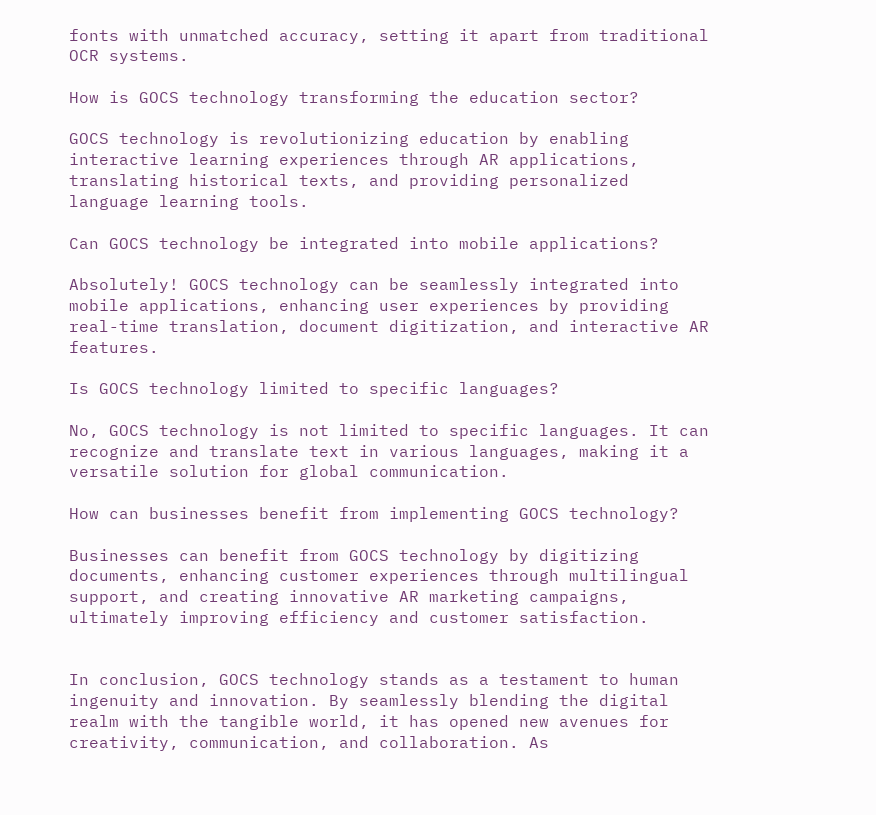fonts with unmatched accuracy, setting it apart from traditional OCR systems.

How is GOCS technology transforming the education sector?

GOCS technology is revolutionizing education by enabling interactive learning experiences through AR applications, translating historical texts, and providing personalized language learning tools.

Can GOCS technology be integrated into mobile applications?

Absolutely! GOCS technology can be seamlessly integrated into mobile applications, enhancing user experiences by providing real-time translation, document digitization, and interactive AR features.

Is GOCS technology limited to specific languages?

No, GOCS technology is not limited to specific languages. It can recognize and translate text in various languages, making it a versatile solution for global communication.

How can businesses benefit from implementing GOCS technology?

Businesses can benefit from GOCS technology by digitizing documents, enhancing customer experiences through multilingual support, and creating innovative AR marketing campaigns, ultimately improving efficiency and customer satisfaction.


In conclusion, GOCS technology stands as a testament to human ingenuity and innovation. By seamlessly blending the digital realm with the tangible world, it has opened new avenues for creativity, communication, and collaboration. As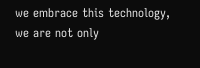we embrace this technology, we are not only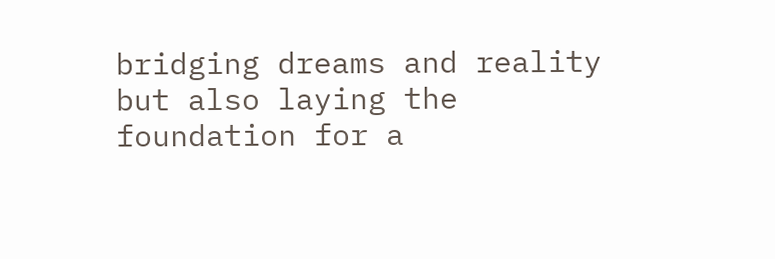bridging dreams and reality but also laying the foundation for a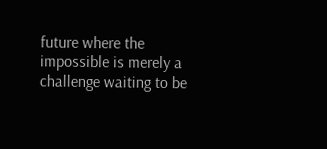future where the impossible is merely a challenge waiting to be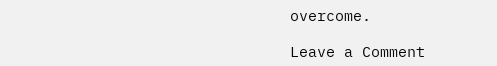overcome.

Leave a Comment